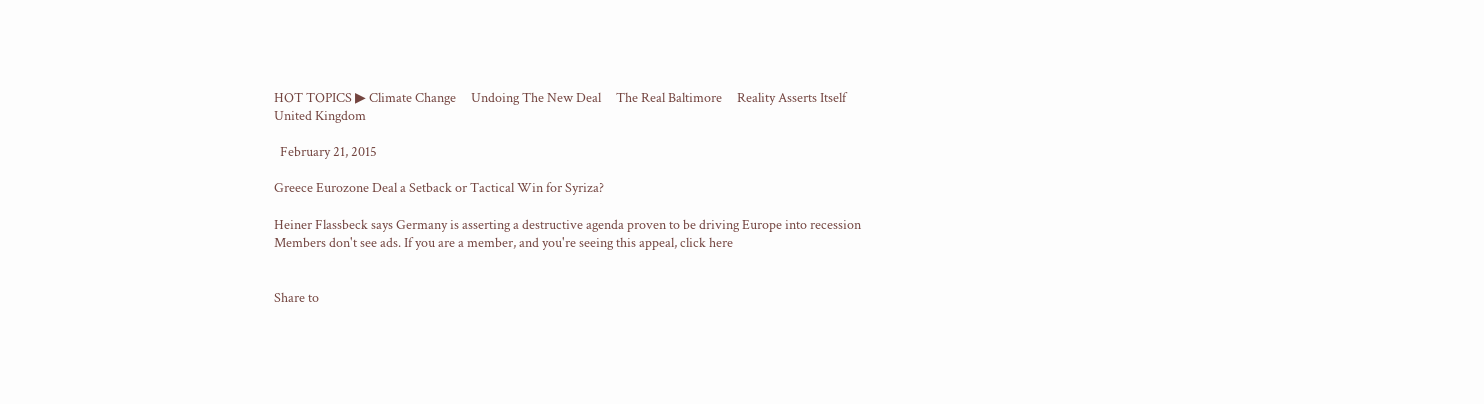HOT TOPICS ▶ Climate Change     Undoing The New Deal     The Real Baltimore     Reality Asserts Itself     United Kingdom

  February 21, 2015

Greece Eurozone Deal a Setback or Tactical Win for Syriza?

Heiner Flassbeck says Germany is asserting a destructive agenda proven to be driving Europe into recession
Members don't see ads. If you are a member, and you're seeing this appeal, click here


Share to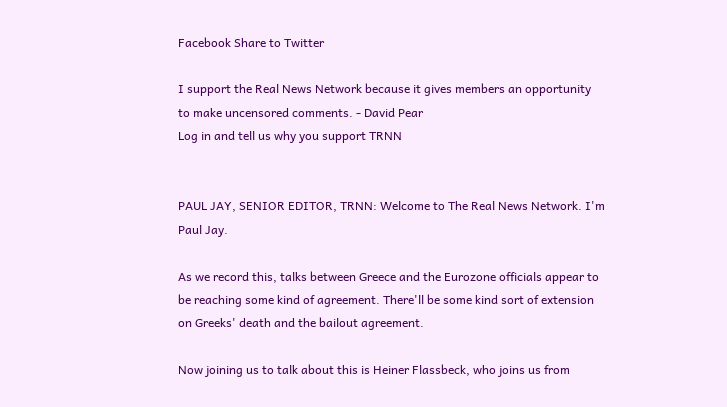Facebook Share to Twitter

I support the Real News Network because it gives members an opportunity to make uncensored comments. - David Pear
Log in and tell us why you support TRNN


PAUL JAY, SENIOR EDITOR, TRNN: Welcome to The Real News Network. I'm Paul Jay.

As we record this, talks between Greece and the Eurozone officials appear to be reaching some kind of agreement. There'll be some kind sort of extension on Greeks' death and the bailout agreement.

Now joining us to talk about this is Heiner Flassbeck, who joins us from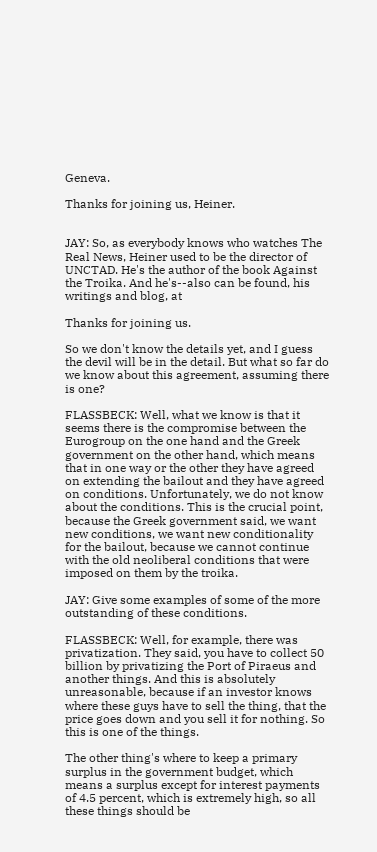Geneva.

Thanks for joining us, Heiner.


JAY: So, as everybody knows who watches The Real News, Heiner used to be the director of UNCTAD. He's the author of the book Against the Troika. And he's--also can be found, his writings and blog, at

Thanks for joining us.

So we don't know the details yet, and I guess the devil will be in the detail. But what so far do we know about this agreement, assuming there is one?

FLASSBECK: Well, what we know is that it seems there is the compromise between the Eurogroup on the one hand and the Greek government on the other hand, which means that in one way or the other they have agreed on extending the bailout and they have agreed on conditions. Unfortunately, we do not know about the conditions. This is the crucial point, because the Greek government said, we want new conditions, we want new conditionality for the bailout, because we cannot continue with the old neoliberal conditions that were imposed on them by the troika.

JAY: Give some examples of some of the more outstanding of these conditions.

FLASSBECK: Well, for example, there was privatization. They said, you have to collect 50 billion by privatizing the Port of Piraeus and another things. And this is absolutely unreasonable, because if an investor knows where these guys have to sell the thing, that the price goes down and you sell it for nothing. So this is one of the things.

The other thing's where to keep a primary surplus in the government budget, which means a surplus except for interest payments of 4.5 percent, which is extremely high, so all these things should be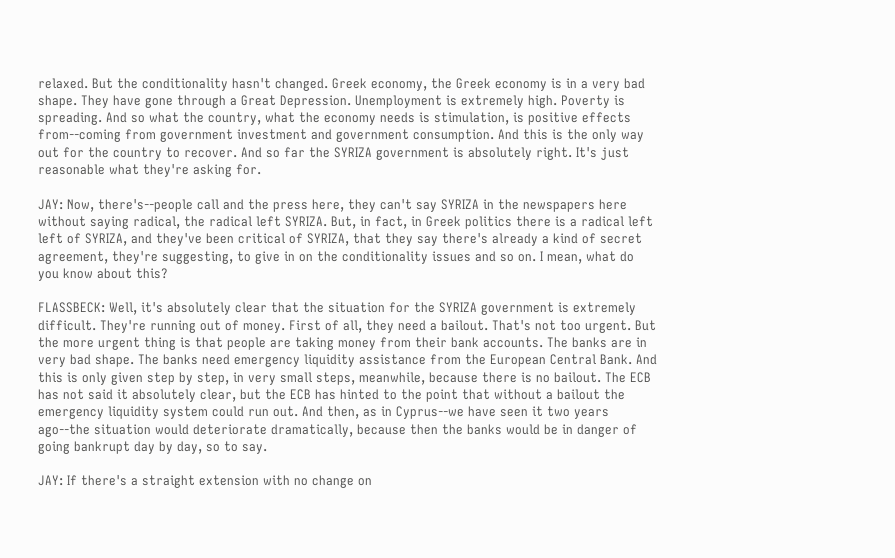relaxed. But the conditionality hasn't changed. Greek economy, the Greek economy is in a very bad shape. They have gone through a Great Depression. Unemployment is extremely high. Poverty is spreading. And so what the country, what the economy needs is stimulation, is positive effects from--coming from government investment and government consumption. And this is the only way out for the country to recover. And so far the SYRIZA government is absolutely right. It's just reasonable what they're asking for.

JAY: Now, there's--people call and the press here, they can't say SYRIZA in the newspapers here without saying radical, the radical left SYRIZA. But, in fact, in Greek politics there is a radical left left of SYRIZA, and they've been critical of SYRIZA, that they say there's already a kind of secret agreement, they're suggesting, to give in on the conditionality issues and so on. I mean, what do you know about this?

FLASSBECK: Well, it's absolutely clear that the situation for the SYRIZA government is extremely difficult. They're running out of money. First of all, they need a bailout. That's not too urgent. But the more urgent thing is that people are taking money from their bank accounts. The banks are in very bad shape. The banks need emergency liquidity assistance from the European Central Bank. And this is only given step by step, in very small steps, meanwhile, because there is no bailout. The ECB has not said it absolutely clear, but the ECB has hinted to the point that without a bailout the emergency liquidity system could run out. And then, as in Cyprus--we have seen it two years ago--the situation would deteriorate dramatically, because then the banks would be in danger of going bankrupt day by day, so to say.

JAY: If there's a straight extension with no change on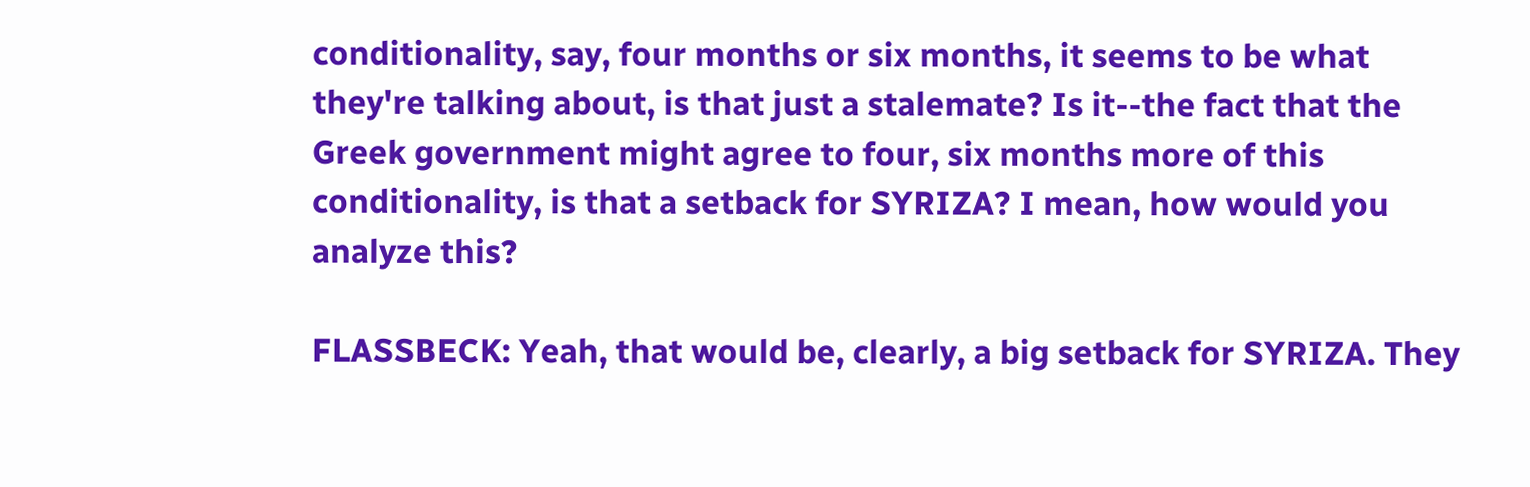conditionality, say, four months or six months, it seems to be what they're talking about, is that just a stalemate? Is it--the fact that the Greek government might agree to four, six months more of this conditionality, is that a setback for SYRIZA? I mean, how would you analyze this?

FLASSBECK: Yeah, that would be, clearly, a big setback for SYRIZA. They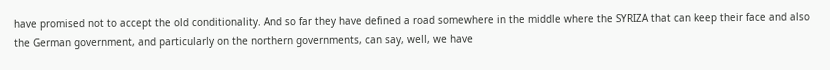have promised not to accept the old conditionality. And so far they have defined a road somewhere in the middle where the SYRIZA that can keep their face and also the German government, and particularly on the northern governments, can say, well, we have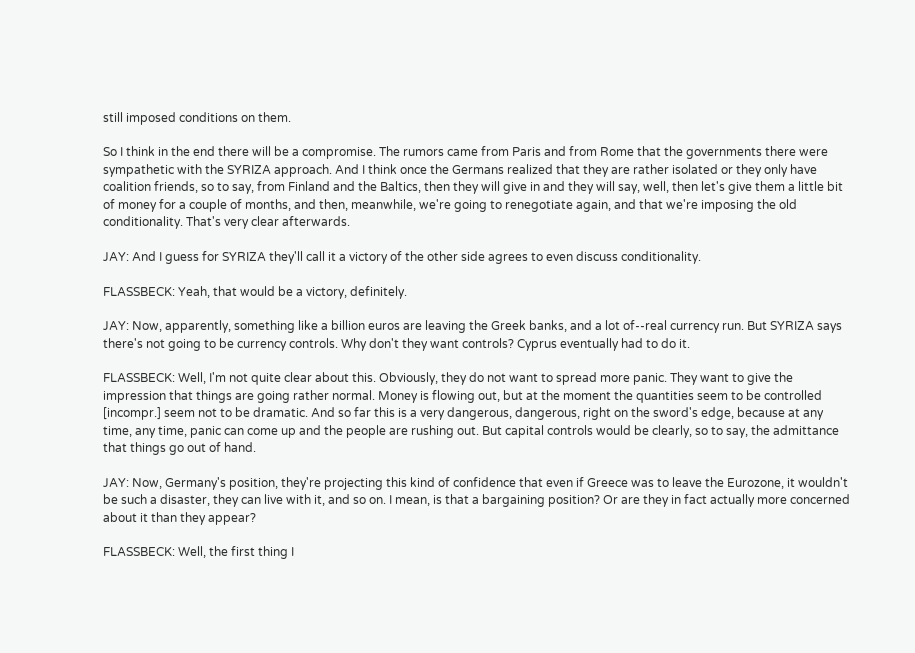still imposed conditions on them.

So I think in the end there will be a compromise. The rumors came from Paris and from Rome that the governments there were sympathetic with the SYRIZA approach. And I think once the Germans realized that they are rather isolated or they only have coalition friends, so to say, from Finland and the Baltics, then they will give in and they will say, well, then let's give them a little bit of money for a couple of months, and then, meanwhile, we're going to renegotiate again, and that we're imposing the old conditionality. That's very clear afterwards.

JAY: And I guess for SYRIZA they'll call it a victory of the other side agrees to even discuss conditionality.

FLASSBECK: Yeah, that would be a victory, definitely.

JAY: Now, apparently, something like a billion euros are leaving the Greek banks, and a lot of--real currency run. But SYRIZA says there's not going to be currency controls. Why don't they want controls? Cyprus eventually had to do it.

FLASSBECK: Well, I'm not quite clear about this. Obviously, they do not want to spread more panic. They want to give the impression that things are going rather normal. Money is flowing out, but at the moment the quantities seem to be controlled [incompr.] seem not to be dramatic. And so far this is a very dangerous, dangerous, right on the sword's edge, because at any time, any time, panic can come up and the people are rushing out. But capital controls would be clearly, so to say, the admittance that things go out of hand.

JAY: Now, Germany's position, they're projecting this kind of confidence that even if Greece was to leave the Eurozone, it wouldn't be such a disaster, they can live with it, and so on. I mean, is that a bargaining position? Or are they in fact actually more concerned about it than they appear?

FLASSBECK: Well, the first thing I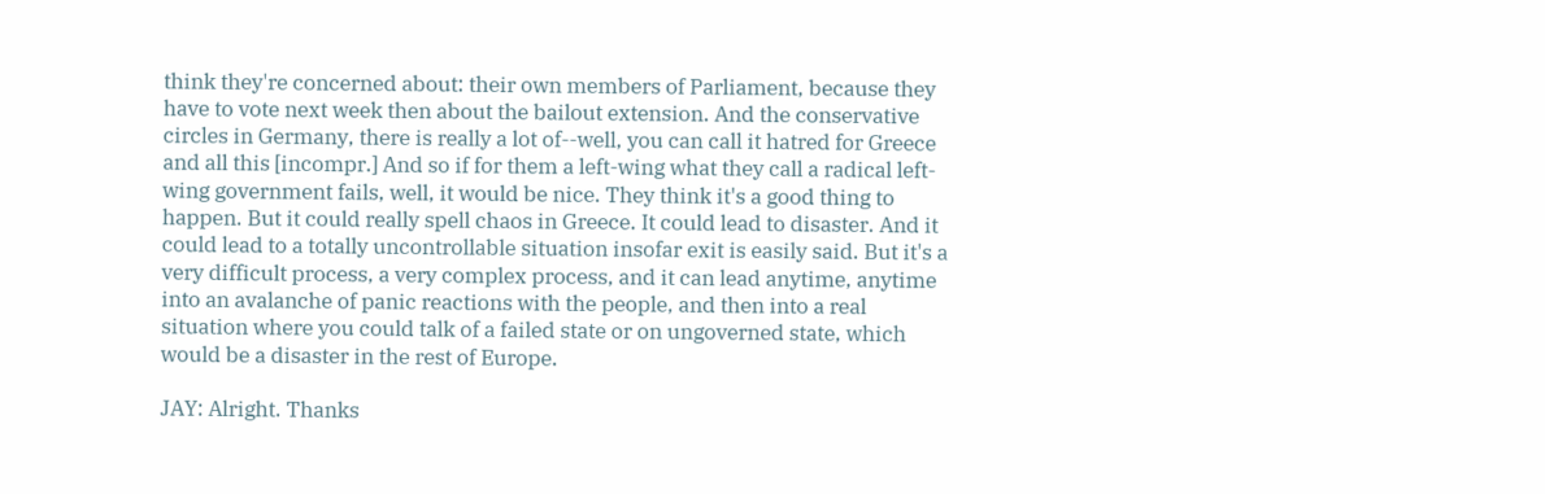think they're concerned about: their own members of Parliament, because they have to vote next week then about the bailout extension. And the conservative circles in Germany, there is really a lot of--well, you can call it hatred for Greece and all this [incompr.] And so if for them a left-wing what they call a radical left-wing government fails, well, it would be nice. They think it's a good thing to happen. But it could really spell chaos in Greece. It could lead to disaster. And it could lead to a totally uncontrollable situation insofar exit is easily said. But it's a very difficult process, a very complex process, and it can lead anytime, anytime into an avalanche of panic reactions with the people, and then into a real situation where you could talk of a failed state or on ungoverned state, which would be a disaster in the rest of Europe.

JAY: Alright. Thanks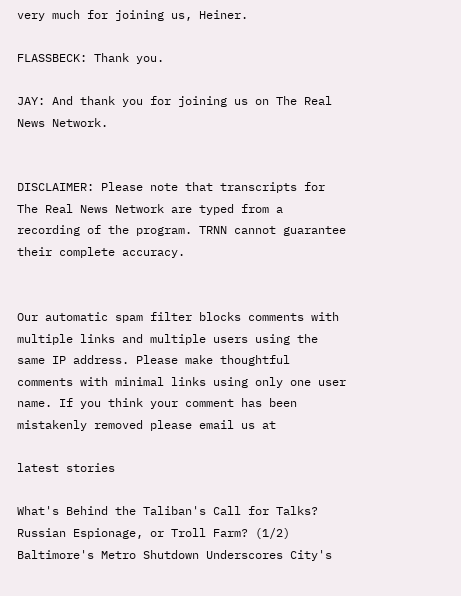very much for joining us, Heiner.

FLASSBECK: Thank you.

JAY: And thank you for joining us on The Real News Network.


DISCLAIMER: Please note that transcripts for The Real News Network are typed from a recording of the program. TRNN cannot guarantee their complete accuracy.


Our automatic spam filter blocks comments with multiple links and multiple users using the same IP address. Please make thoughtful comments with minimal links using only one user name. If you think your comment has been mistakenly removed please email us at

latest stories

What's Behind the Taliban's Call for Talks?
Russian Espionage, or Troll Farm? (1/2)
Baltimore's Metro Shutdown Underscores City's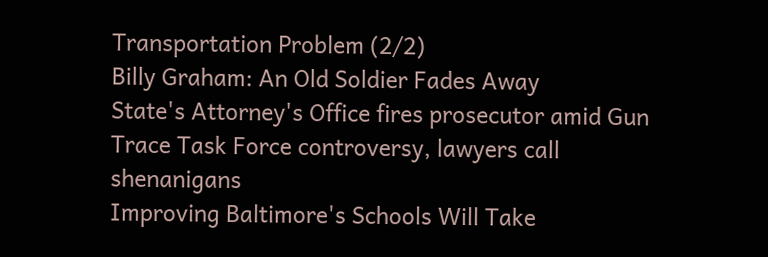Transportation Problem (2/2)
Billy Graham: An Old Soldier Fades Away
State's Attorney's Office fires prosecutor amid Gun Trace Task Force controversy, lawyers call shenanigans
Improving Baltimore's Schools Will Take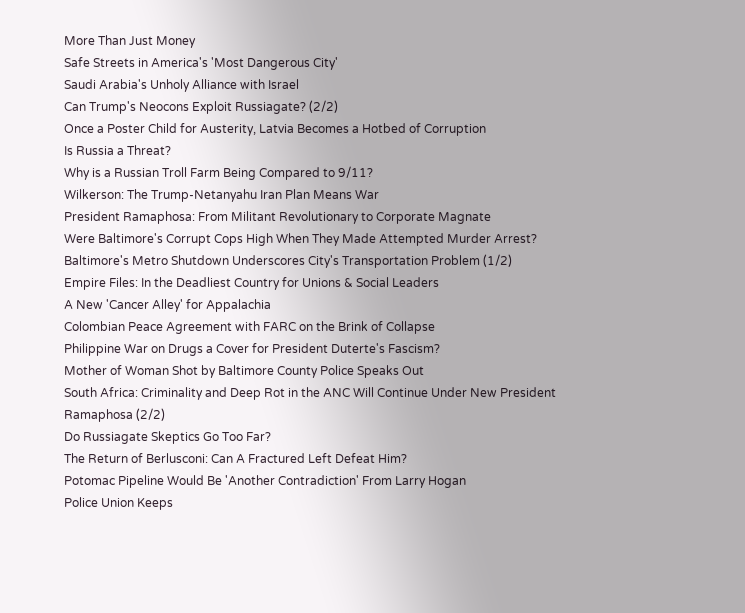More Than Just Money
Safe Streets in America's 'Most Dangerous City'
Saudi Arabia's Unholy Alliance with Israel
Can Trump's Neocons Exploit Russiagate? (2/2)
Once a Poster Child for Austerity, Latvia Becomes a Hotbed of Corruption
Is Russia a Threat?
Why is a Russian Troll Farm Being Compared to 9/11?
Wilkerson: The Trump-Netanyahu Iran Plan Means War
President Ramaphosa: From Militant Revolutionary to Corporate Magnate
Were Baltimore's Corrupt Cops High When They Made Attempted Murder Arrest?
Baltimore's Metro Shutdown Underscores City's Transportation Problem (1/2)
Empire Files: In the Deadliest Country for Unions & Social Leaders
A New 'Cancer Alley' for Appalachia
Colombian Peace Agreement with FARC on the Brink of Collapse
Philippine War on Drugs a Cover for President Duterte's Fascism?
Mother of Woman Shot by Baltimore County Police Speaks Out
South Africa: Criminality and Deep Rot in the ANC Will Continue Under New President Ramaphosa (2/2)
Do Russiagate Skeptics Go Too Far?
The Return of Berlusconi: Can A Fractured Left Defeat Him?
Potomac Pipeline Would Be 'Another Contradiction' From Larry Hogan
Police Union Keeps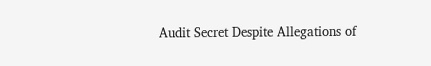Audit Secret Despite Allegations of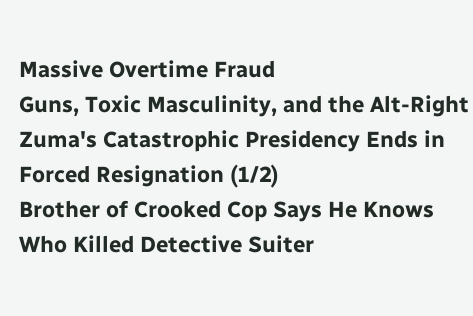Massive Overtime Fraud
Guns, Toxic Masculinity, and the Alt-Right
Zuma's Catastrophic Presidency Ends in Forced Resignation (1/2)
Brother of Crooked Cop Says He Knows Who Killed Detective Suiter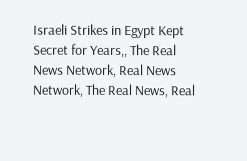Israeli Strikes in Egypt Kept Secret for Years,, The Real News Network, Real News Network, The Real News, Real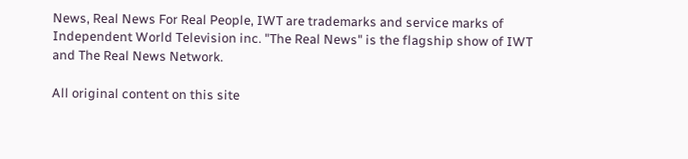News, Real News For Real People, IWT are trademarks and service marks of Independent World Television inc. "The Real News" is the flagship show of IWT and The Real News Network.

All original content on this site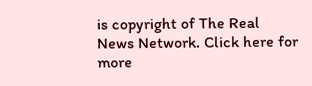is copyright of The Real News Network. Click here for more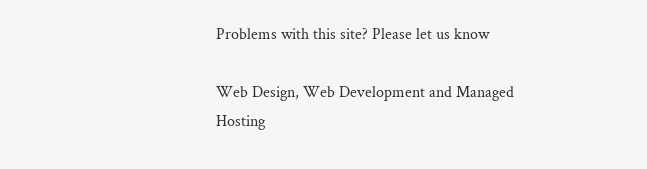Problems with this site? Please let us know

Web Design, Web Development and Managed Hosting